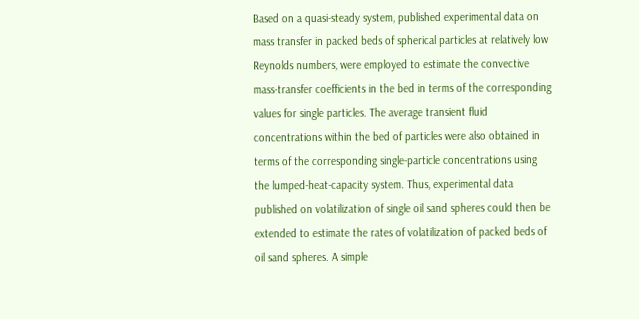Based on a quasi-steady system, published experimental data on mass transfer in packed beds of spherical particles at relatively low Reynolds numbers, were employed to estimate the convective mass-transfer coefficients in the bed in terms of the corresponding values for single particles. The average transient fluid concentrations within the bed of particles were also obtained in terms of the corresponding single-particle concentrations using the lumped-heat-capacity system. Thus, experimental data published on volatilization of single oil sand spheres could then be extended to estimate the rates of volatilization of packed beds of oil sand spheres. A simple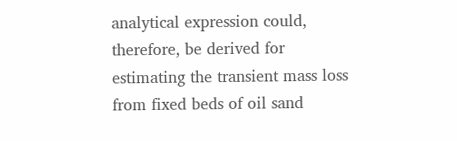analytical expression could, therefore, be derived for estimating the transient mass loss from fixed beds of oil sand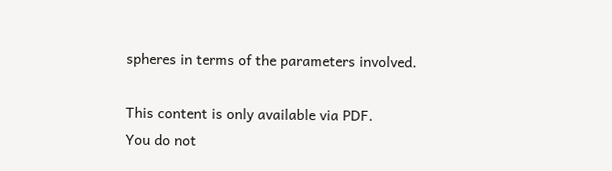spheres in terms of the parameters involved.

This content is only available via PDF.
You do not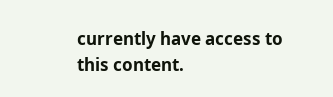currently have access to this content.